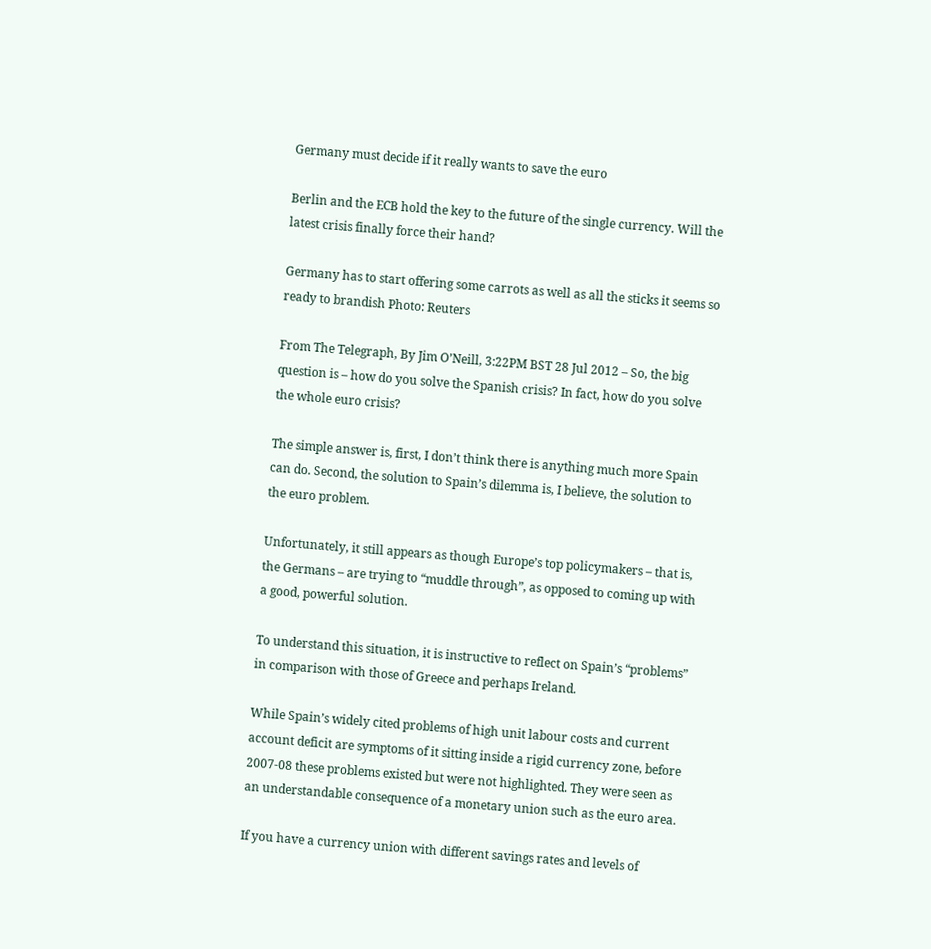Germany must decide if it really wants to save the euro

Berlin and the ECB hold the key to the future of the single currency. Will the latest crisis finally force their hand?

Germany has to start offering some carrots as well as all the sticks it seems so ready to brandish Photo: Reuters

From The Telegraph, By Jim O’Neill, 3:22PM BST 28 Jul 2012 – So, the big question is – how do you solve the Spanish crisis? In fact, how do you solve the whole euro crisis?

The simple answer is, first, I don’t think there is anything much more Spain can do. Second, the solution to Spain’s dilemma is, I believe, the solution to the euro problem.

Unfortunately, it still appears as though Europe’s top policymakers – that is,   the Germans – are trying to “muddle through”, as opposed to coming up with a good, powerful solution.

To understand this situation, it is instructive to reflect on Spain’s “problems” in comparison with those of Greece and perhaps Ireland.

While Spain’s widely cited problems of high unit labour costs and current account deficit are symptoms of it sitting inside a rigid currency zone, before 2007-08 these problems existed but were not highlighted. They were seen as an understandable consequence of a monetary union such as the euro area.

If you have a currency union with different savings rates and levels of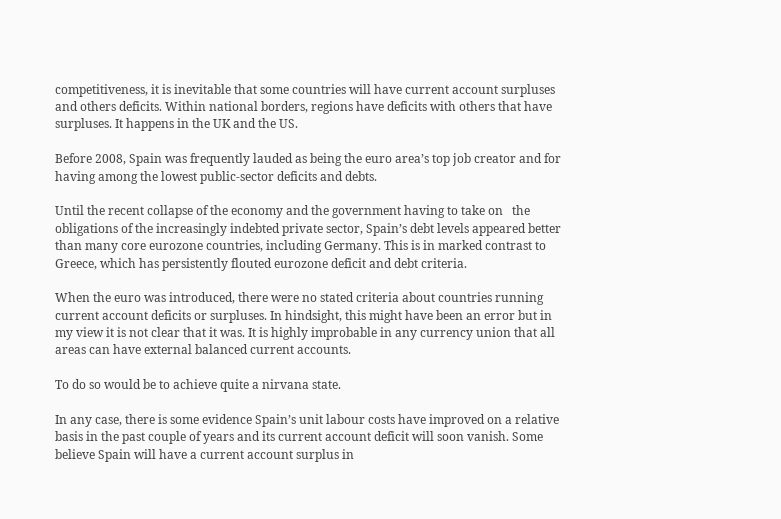competitiveness, it is inevitable that some countries will have current account surpluses and others deficits. Within national borders, regions have deficits with others that have surpluses. It happens in the UK and the US.

Before 2008, Spain was frequently lauded as being the euro area’s top job creator and for having among the lowest public-sector deficits and debts.

Until the recent collapse of the economy and the government having to take on   the obligations of the increasingly indebted private sector, Spain’s debt levels appeared better than many core eurozone countries, including Germany. This is in marked contrast to Greece, which has persistently flouted eurozone deficit and debt criteria.

When the euro was introduced, there were no stated criteria about countries running current account deficits or surpluses. In hindsight, this might have been an error but in my view it is not clear that it was. It is highly improbable in any currency union that all areas can have external balanced current accounts.

To do so would be to achieve quite a nirvana state.

In any case, there is some evidence Spain’s unit labour costs have improved on a relative basis in the past couple of years and its current account deficit will soon vanish. Some believe Spain will have a current account surplus in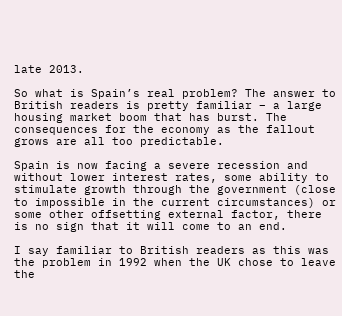late 2013.

So what is Spain’s real problem? The answer to British readers is pretty familiar – a large housing market boom that has burst. The consequences for the economy as the fallout grows are all too predictable.

Spain is now facing a severe recession and without lower interest rates, some ability to stimulate growth through the government (close to impossible in the current circumstances) or some other offsetting external factor, there   is no sign that it will come to an end.

I say familiar to British readers as this was the problem in 1992 when the UK chose to leave the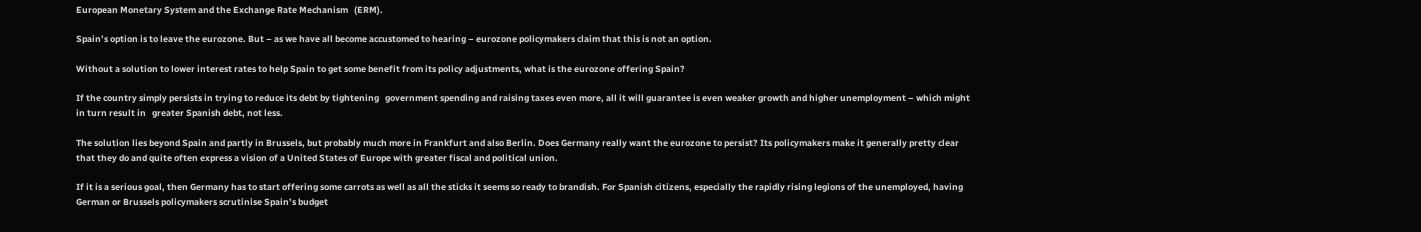European Monetary System and the Exchange Rate Mechanism   (ERM).

Spain’s option is to leave the eurozone. But – as we have all become accustomed to hearing – eurozone policymakers claim that this is not an option.

Without a solution to lower interest rates to help Spain to get some benefit from its policy adjustments, what is the eurozone offering Spain?

If the country simply persists in trying to reduce its debt by tightening   government spending and raising taxes even more, all it will guarantee is even weaker growth and higher unemployment – which might in turn result in   greater Spanish debt, not less.

The solution lies beyond Spain and partly in Brussels, but probably much more in Frankfurt and also Berlin. Does Germany really want the eurozone to persist? Its policymakers make it generally pretty clear that they do and quite often express a vision of a United States of Europe with greater fiscal and political union.

If it is a serious goal, then Germany has to start offering some carrots as well as all the sticks it seems so ready to brandish. For Spanish citizens, especially the rapidly rising legions of the unemployed, having German or Brussels policymakers scrutinise Spain’s budget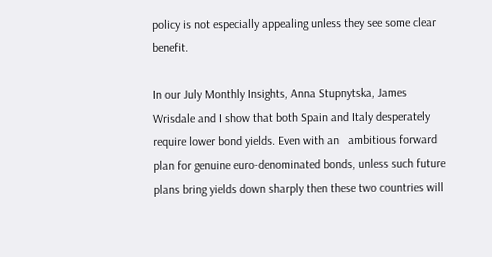policy is not especially appealing unless they see some clear benefit.

In our July Monthly Insights, Anna Stupnytska, James Wrisdale and I show that both Spain and Italy desperately require lower bond yields. Even with an   ambitious forward plan for genuine euro-denominated bonds, unless such future plans bring yields down sharply then these two countries will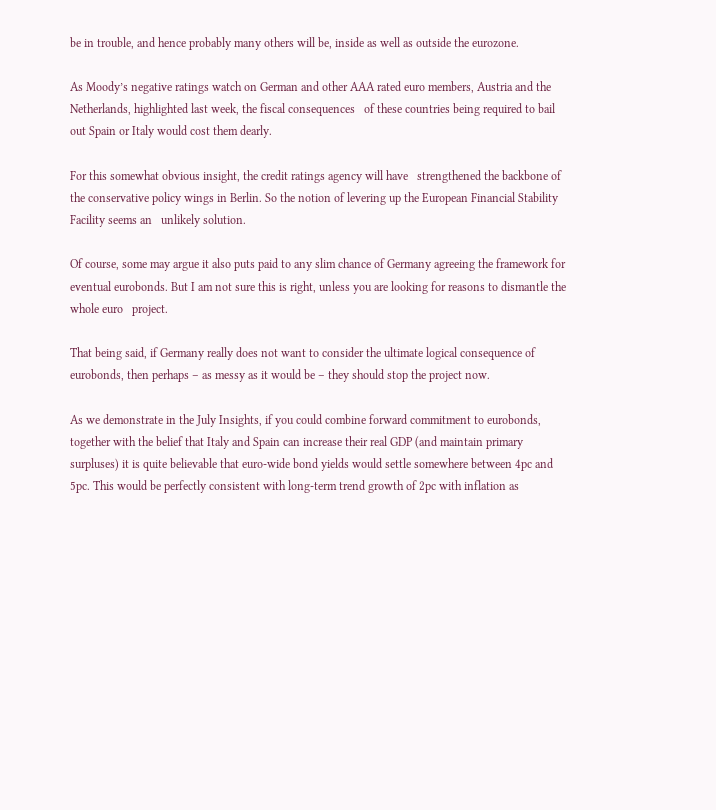be in trouble, and hence probably many others will be, inside as well as outside the eurozone.

As Moody’s negative ratings watch on German and other AAA rated euro members, Austria and the Netherlands, highlighted last week, the fiscal consequences   of these countries being required to bail out Spain or Italy would cost them dearly.

For this somewhat obvious insight, the credit ratings agency will have   strengthened the backbone of the conservative policy wings in Berlin. So the notion of levering up the European Financial Stability Facility seems an   unlikely solution.

Of course, some may argue it also puts paid to any slim chance of Germany agreeing the framework for eventual eurobonds. But I am not sure this is right, unless you are looking for reasons to dismantle the whole euro   project.

That being said, if Germany really does not want to consider the ultimate logical consequence of eurobonds, then perhaps – as messy as it would be – they should stop the project now.

As we demonstrate in the July Insights, if you could combine forward commitment to eurobonds, together with the belief that Italy and Spain can increase their real GDP (and maintain primary surpluses) it is quite believable that euro-wide bond yields would settle somewhere between 4pc and 5pc. This would be perfectly consistent with long-term trend growth of 2pc with inflation as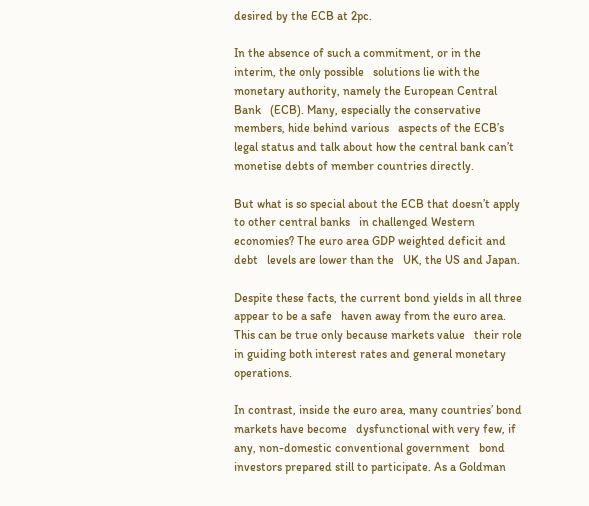desired by the ECB at 2pc.

In the absence of such a commitment, or in the interim, the only possible   solutions lie with the monetary authority, namely the European Central Bank   (ECB). Many, especially the conservative members, hide behind various   aspects of the ECB’s legal status and talk about how the central bank can’t   monetise debts of member countries directly.

But what is so special about the ECB that doesn’t apply to other central banks   in challenged Western economies? The euro area GDP weighted deficit and debt   levels are lower than the   UK, the US and Japan.

Despite these facts, the current bond yields in all three appear to be a safe   haven away from the euro area. This can be true only because markets value   their role in guiding both interest rates and general monetary operations.

In contrast, inside the euro area, many countries’ bond markets have become   dysfunctional with very few, if any, non-domestic conventional government   bond investors prepared still to participate. As a Goldman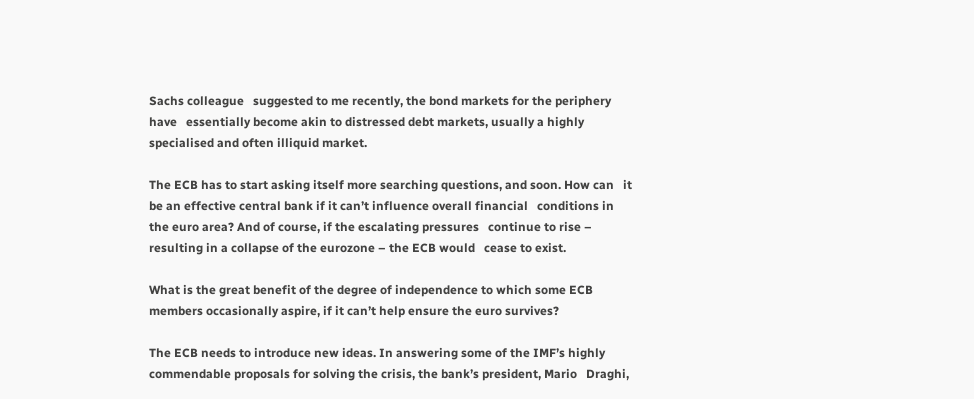Sachs colleague   suggested to me recently, the bond markets for the periphery have   essentially become akin to distressed debt markets, usually a highly   specialised and often illiquid market.

The ECB has to start asking itself more searching questions, and soon. How can   it be an effective central bank if it can’t influence overall financial   conditions in the euro area? And of course, if the escalating pressures   continue to rise – resulting in a collapse of the eurozone – the ECB would   cease to exist.

What is the great benefit of the degree of independence to which some ECB   members occasionally aspire, if it can’t help ensure the euro survives?

The ECB needs to introduce new ideas. In answering some of the IMF’s highly   commendable proposals for solving the crisis, the bank’s president, Mario   Draghi,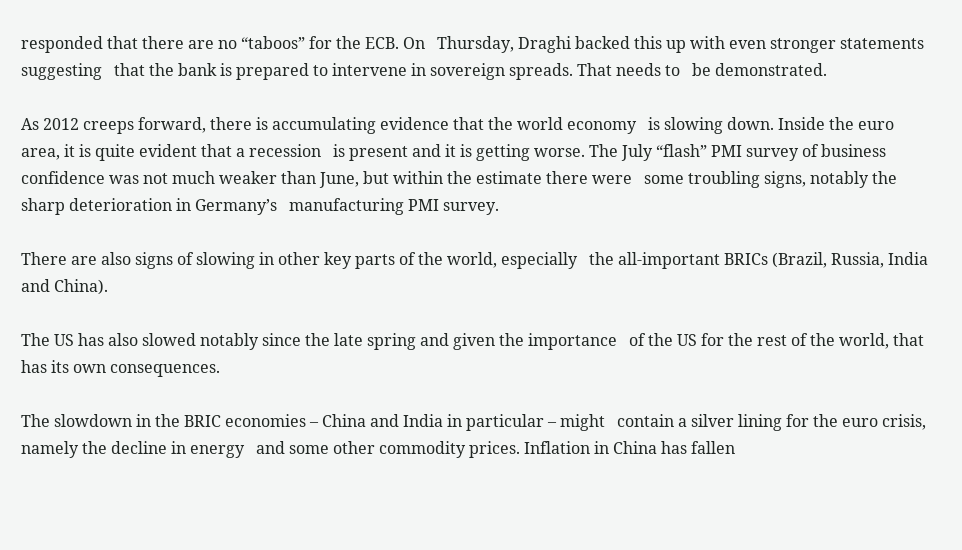responded that there are no “taboos” for the ECB. On   Thursday, Draghi backed this up with even stronger statements suggesting   that the bank is prepared to intervene in sovereign spreads. That needs to   be demonstrated.

As 2012 creeps forward, there is accumulating evidence that the world economy   is slowing down. Inside the euro area, it is quite evident that a recession   is present and it is getting worse. The July “flash” PMI survey of business   confidence was not much weaker than June, but within the estimate there were   some troubling signs, notably the sharp deterioration in Germany’s   manufacturing PMI survey.

There are also signs of slowing in other key parts of the world, especially   the all-important BRICs (Brazil, Russia, India and China).

The US has also slowed notably since the late spring and given the importance   of the US for the rest of the world, that has its own consequences.

The slowdown in the BRIC economies – China and India in particular – might   contain a silver lining for the euro crisis, namely the decline in energy   and some other commodity prices. Inflation in China has fallen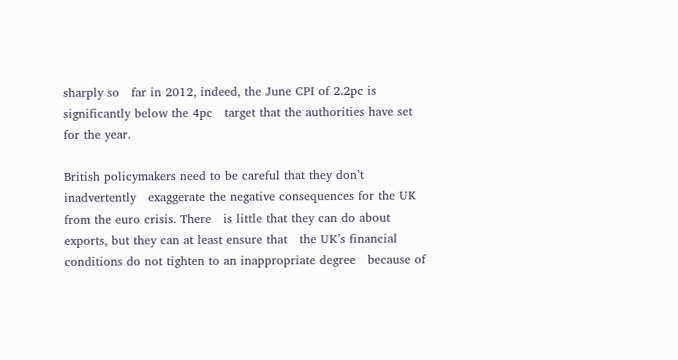sharply so   far in 2012, indeed, the June CPI of 2.2pc is significantly below the 4pc   target that the authorities have set for the year.

British policymakers need to be careful that they don’t inadvertently   exaggerate the negative consequences for the UK from the euro crisis. There   is little that they can do about exports, but they can at least ensure that   the UK’s financial conditions do not tighten to an inappropriate degree   because of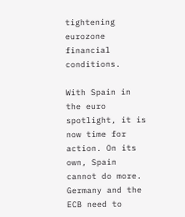tightening eurozone financial conditions.

With Spain in the euro spotlight, it is now time for action. On its own, Spain   cannot do more. Germany and the ECB need to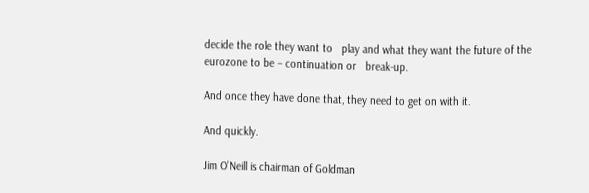decide the role they want to   play and what they want the future of the eurozone to be – continuation or   break-up.

And once they have done that, they need to get on with it.

And quickly.

Jim O’Neill is chairman of Goldman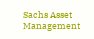Sachs Asset Management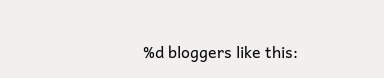%d bloggers like this: